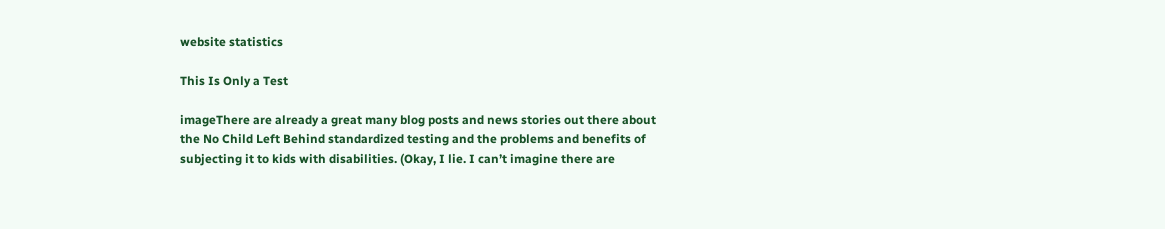website statistics

This Is Only a Test

imageThere are already a great many blog posts and news stories out there about the No Child Left Behind standardized testing and the problems and benefits of subjecting it to kids with disabilities. (Okay, I lie. I can’t imagine there are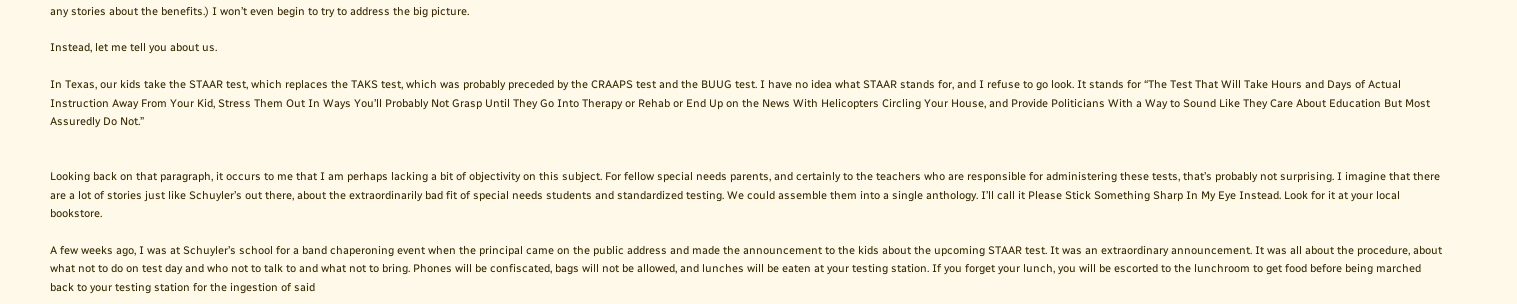any stories about the benefits.) I won’t even begin to try to address the big picture.

Instead, let me tell you about us.

In Texas, our kids take the STAAR test, which replaces the TAKS test, which was probably preceded by the CRAAPS test and the BUUG test. I have no idea what STAAR stands for, and I refuse to go look. It stands for “The Test That Will Take Hours and Days of Actual Instruction Away From Your Kid, Stress Them Out In Ways You’ll Probably Not Grasp Until They Go Into Therapy or Rehab or End Up on the News With Helicopters Circling Your House, and Provide Politicians With a Way to Sound Like They Care About Education But Most Assuredly Do Not.”


Looking back on that paragraph, it occurs to me that I am perhaps lacking a bit of objectivity on this subject. For fellow special needs parents, and certainly to the teachers who are responsible for administering these tests, that’s probably not surprising. I imagine that there are a lot of stories just like Schuyler’s out there, about the extraordinarily bad fit of special needs students and standardized testing. We could assemble them into a single anthology. I’ll call it Please Stick Something Sharp In My Eye Instead. Look for it at your local bookstore.

A few weeks ago, I was at Schuyler’s school for a band chaperoning event when the principal came on the public address and made the announcement to the kids about the upcoming STAAR test. It was an extraordinary announcement. It was all about the procedure, about what not to do on test day and who not to talk to and what not to bring. Phones will be confiscated, bags will not be allowed, and lunches will be eaten at your testing station. If you forget your lunch, you will be escorted to the lunchroom to get food before being marched back to your testing station for the ingestion of said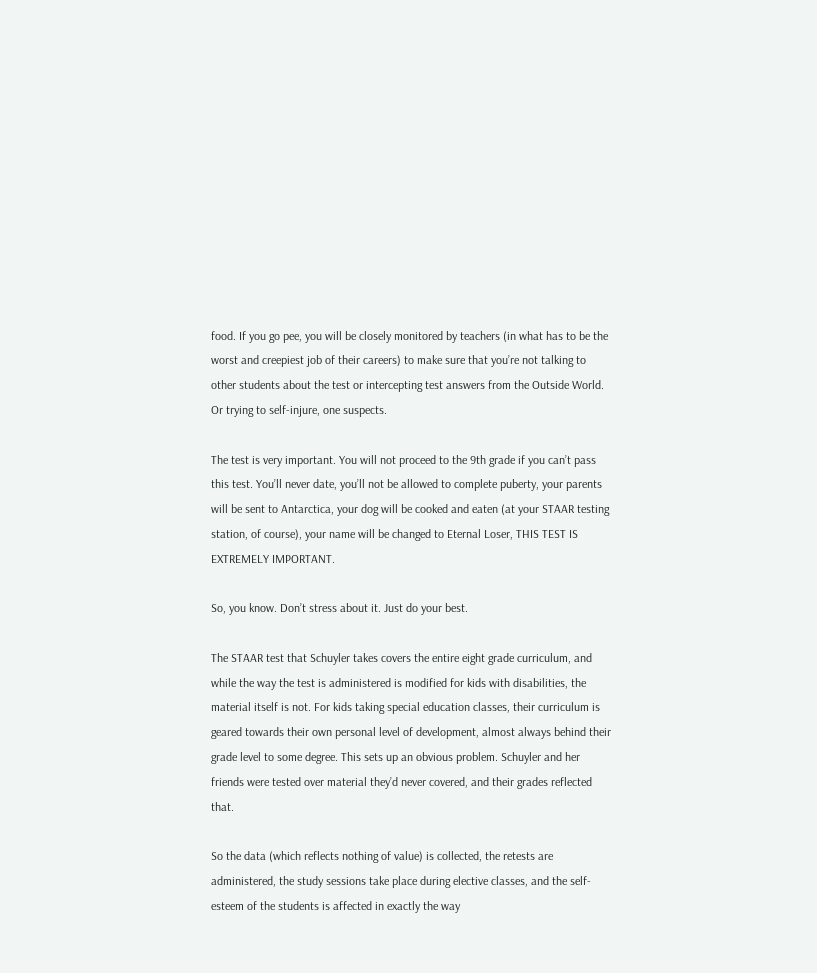food. If you go pee, you will be closely monitored by teachers (in what has to be the worst and creepiest job of their careers) to make sure that you’re not talking to other students about the test or intercepting test answers from the Outside World. Or trying to self-injure, one suspects.

The test is very important. You will not proceed to the 9th grade if you can’t pass this test. You’ll never date, you’ll not be allowed to complete puberty, your parents will be sent to Antarctica, your dog will be cooked and eaten (at your STAAR testing station, of course), your name will be changed to Eternal Loser, THIS TEST IS EXTREMELY IMPORTANT.

So, you know. Don’t stress about it. Just do your best.

The STAAR test that Schuyler takes covers the entire eight grade curriculum, and while the way the test is administered is modified for kids with disabilities, the material itself is not. For kids taking special education classes, their curriculum is geared towards their own personal level of development, almost always behind their grade level to some degree. This sets up an obvious problem. Schuyler and her friends were tested over material they’d never covered, and their grades reflected that.

So the data (which reflects nothing of value) is collected, the retests are administered, the study sessions take place during elective classes, and the self-esteem of the students is affected in exactly the way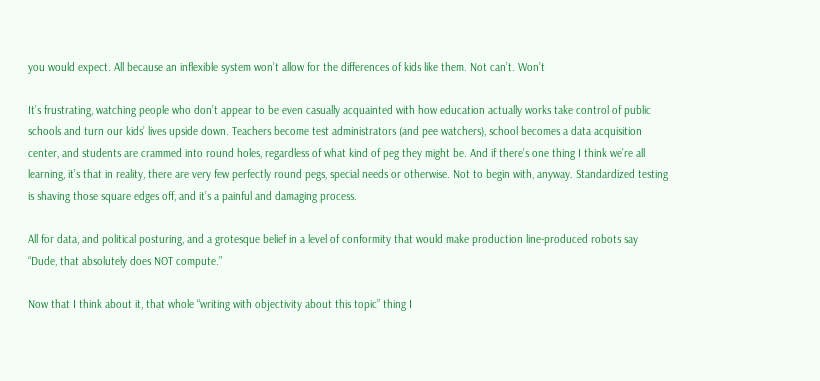you would expect. All because an inflexible system won’t allow for the differences of kids like them. Not can’t. Won’t

It’s frustrating, watching people who don’t appear to be even casually acquainted with how education actually works take control of public schools and turn our kids’ lives upside down. Teachers become test administrators (and pee watchers), school becomes a data acquisition center, and students are crammed into round holes, regardless of what kind of peg they might be. And if there’s one thing I think we’re all learning, it’s that in reality, there are very few perfectly round pegs, special needs or otherwise. Not to begin with, anyway. Standardized testing is shaving those square edges off, and it’s a painful and damaging process.

All for data, and political posturing, and a grotesque belief in a level of conformity that would make production line-produced robots say “Dude, that absolutely does NOT compute.”

Now that I think about it, that whole “writing with objectivity about this topic” thing I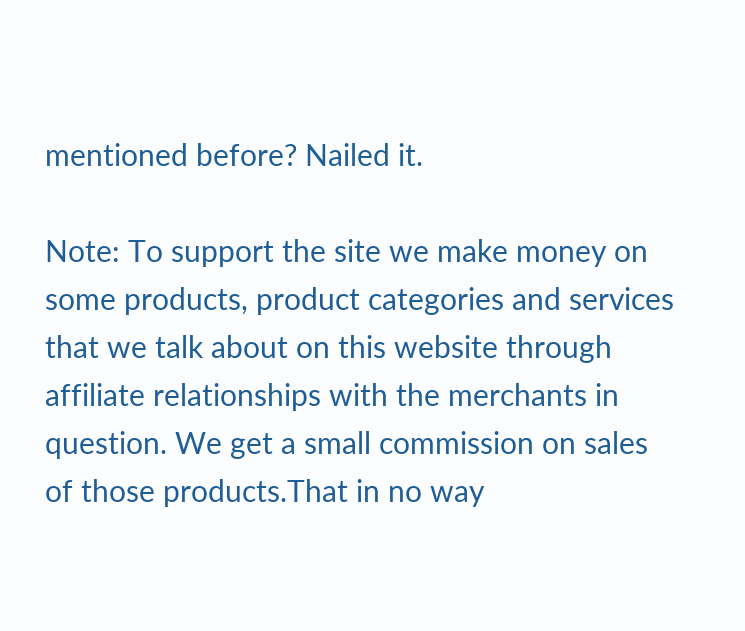mentioned before? Nailed it.

Note: To support the site we make money on some products, product categories and services that we talk about on this website through affiliate relationships with the merchants in question. We get a small commission on sales of those products.That in no way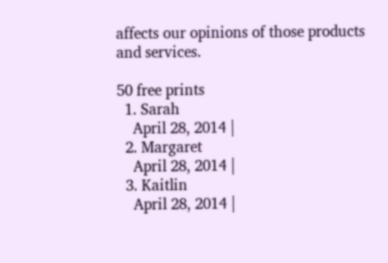affects our opinions of those products and services.

50 free prints
  1. Sarah
    April 28, 2014 |
  2. Margaret
    April 28, 2014 |
  3. Kaitlin
    April 28, 2014 |